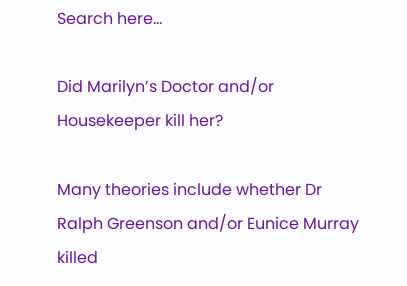Search here...

Did Marilyn’s Doctor and/or Housekeeper kill her?

Many theories include whether Dr Ralph Greenson and/or Eunice Murray killed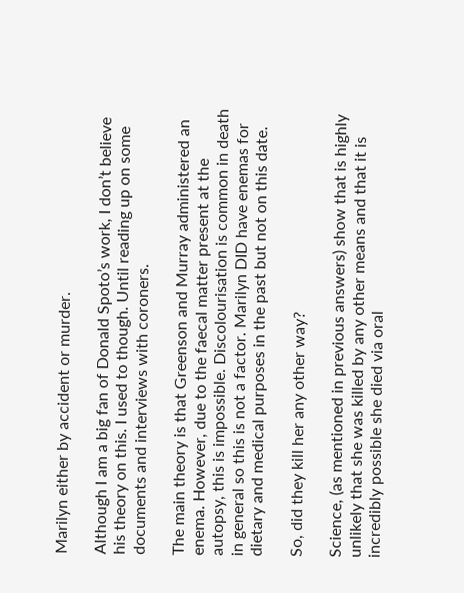Marilyn either by accident or murder.

Although I am a big fan of Donald Spoto’s work, I don’t believe his theory on this. I used to though. Until reading up on some documents and interviews with coroners.

The main theory is that Greenson and Murray administered an enema. However, due to the faecal matter present at the autopsy, this is impossible. Discolourisation is common in death in general so this is not a factor. Marilyn DID have enemas for dietary and medical purposes in the past but not on this date.

So, did they kill her any other way?

Science, (as mentioned in previous answers) show that is highly unlikely that she was killed by any other means and that it is incredibly possible she died via oral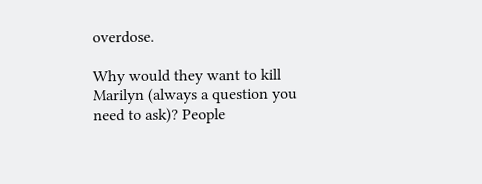overdose.

Why would they want to kill Marilyn (always a question you need to ask)? People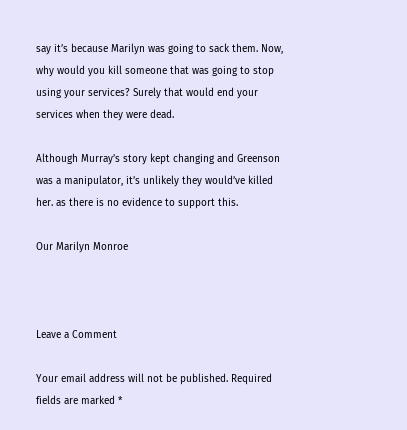say it’s because Marilyn was going to sack them. Now, why would you kill someone that was going to stop using your services? Surely that would end your services when they were dead.

Although Murray’s story kept changing and Greenson was a manipulator, it’s unlikely they would’ve killed her. as there is no evidence to support this.

Our Marilyn Monroe



Leave a Comment

Your email address will not be published. Required fields are marked *